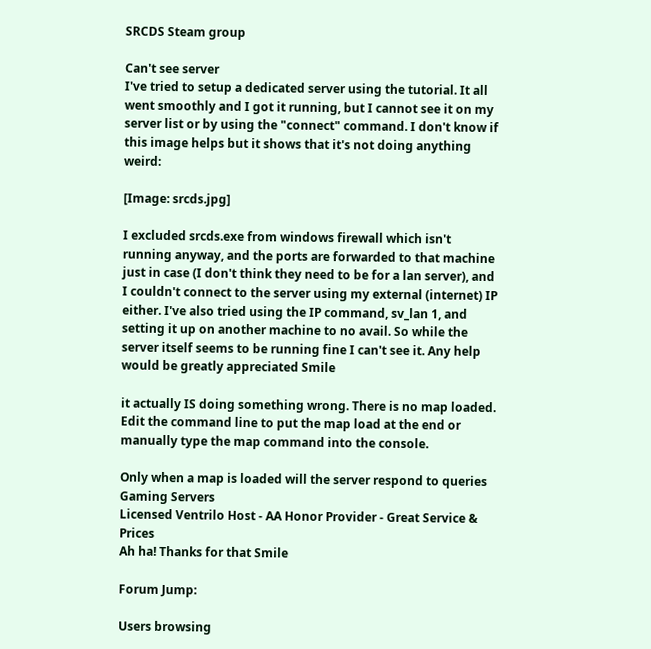SRCDS Steam group

Can't see server
I've tried to setup a dedicated server using the tutorial. It all went smoothly and I got it running, but I cannot see it on my server list or by using the "connect" command. I don't know if this image helps but it shows that it's not doing anything weird:

[Image: srcds.jpg]

I excluded srcds.exe from windows firewall which isn't running anyway, and the ports are forwarded to that machine just in case (I don't think they need to be for a lan server), and I couldn't connect to the server using my external (internet) IP either. I've also tried using the IP command, sv_lan 1, and setting it up on another machine to no avail. So while the server itself seems to be running fine I can't see it. Any help would be greatly appreciated Smile

it actually IS doing something wrong. There is no map loaded.
Edit the command line to put the map load at the end or manually type the map command into the console.

Only when a map is loaded will the server respond to queries Gaming Servers
Licensed Ventrilo Host - AA Honor Provider - Great Service & Prices
Ah ha! Thanks for that Smile

Forum Jump:

Users browsing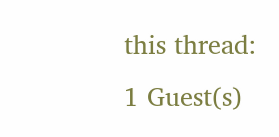this thread: 1 Guest(s)